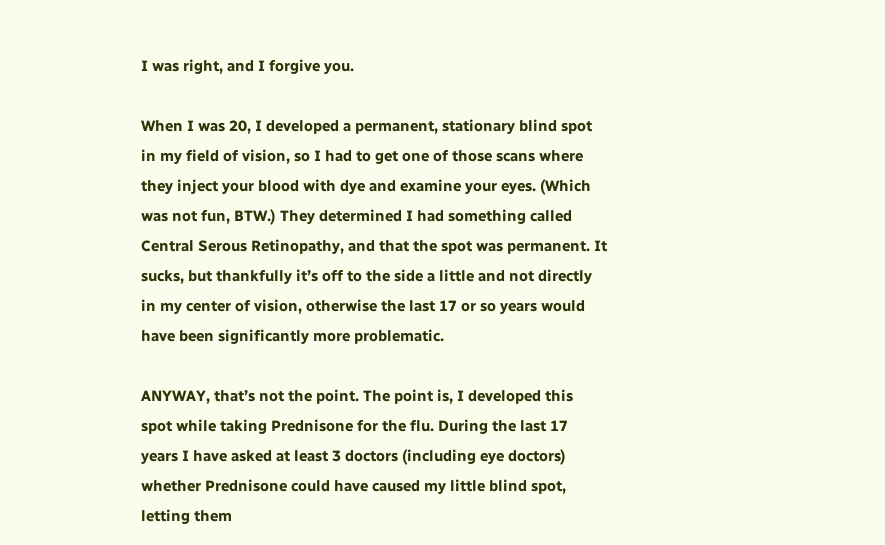I was right, and I forgive you.

When I was 20, I developed a permanent, stationary blind spot in my field of vision, so I had to get one of those scans where they inject your blood with dye and examine your eyes. (Which was not fun, BTW.) They determined I had something called Central Serous Retinopathy, and that the spot was permanent. It sucks, but thankfully it’s off to the side a little and not directly in my center of vision, otherwise the last 17 or so years would have been significantly more problematic.

ANYWAY, that’s not the point. The point is, I developed this spot while taking Prednisone for the flu. During the last 17 years I have asked at least 3 doctors (including eye doctors) whether Prednisone could have caused my little blind spot, letting them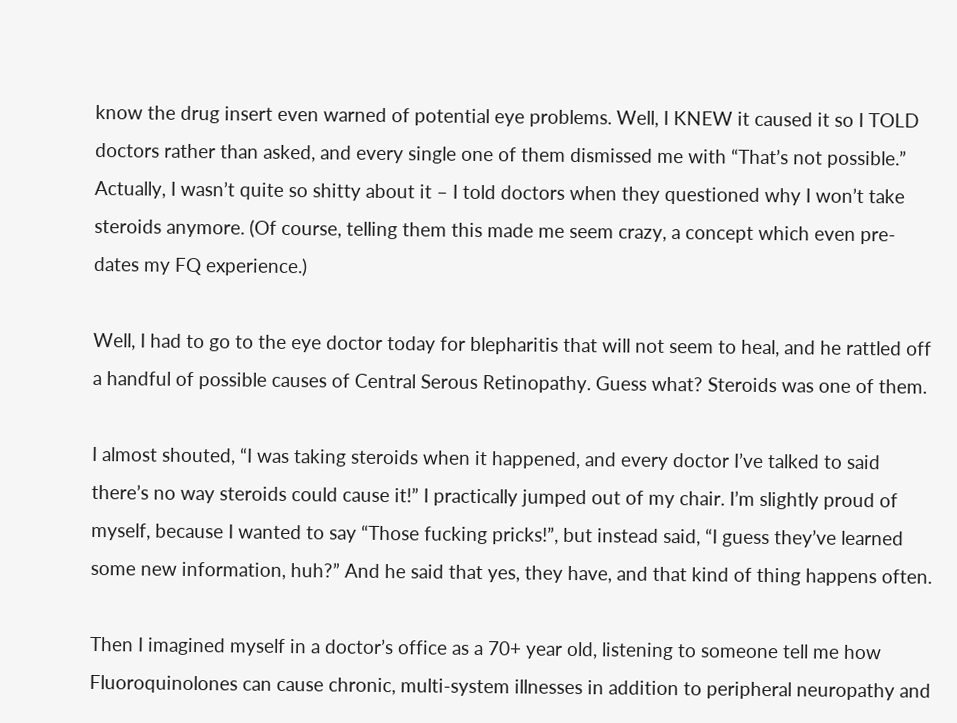know the drug insert even warned of potential eye problems. Well, I KNEW it caused it so I TOLD doctors rather than asked, and every single one of them dismissed me with “That’s not possible.” Actually, I wasn’t quite so shitty about it – I told doctors when they questioned why I won’t take steroids anymore. (Of course, telling them this made me seem crazy, a concept which even pre-dates my FQ experience.)

Well, I had to go to the eye doctor today for blepharitis that will not seem to heal, and he rattled off a handful of possible causes of Central Serous Retinopathy. Guess what? Steroids was one of them.

I almost shouted, “I was taking steroids when it happened, and every doctor I’ve talked to said there’s no way steroids could cause it!” I practically jumped out of my chair. I’m slightly proud of myself, because I wanted to say “Those fucking pricks!”, but instead said, “I guess they’ve learned some new information, huh?” And he said that yes, they have, and that kind of thing happens often.

Then I imagined myself in a doctor’s office as a 70+ year old, listening to someone tell me how Fluoroquinolones can cause chronic, multi-system illnesses in addition to peripheral neuropathy and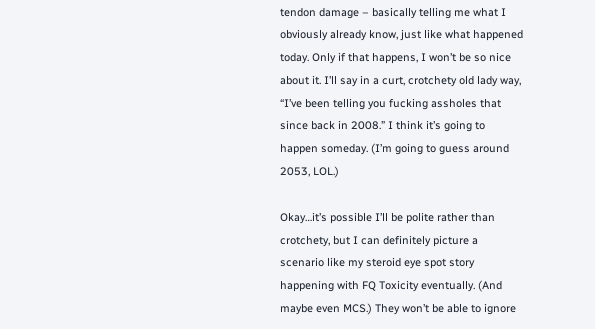tendon damage – basically telling me what I obviously already know, just like what happened today. Only if that happens, I won’t be so nice about it. I’ll say in a curt, crotchety old lady way, “I’ve been telling you fucking assholes that since back in 2008.” I think it’s going to happen someday. (I’m going to guess around 2053, LOL.)

Okay…it’s possible I’ll be polite rather than crotchety, but I can definitely picture a scenario like my steroid eye spot story happening with FQ Toxicity eventually. (And maybe even MCS.) They won’t be able to ignore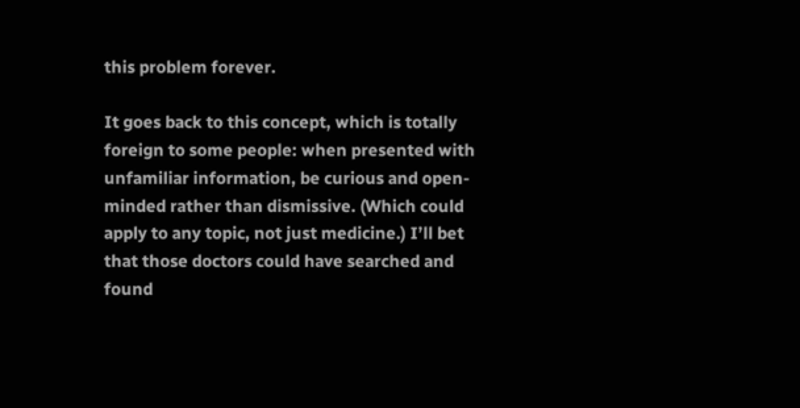this problem forever.

It goes back to this concept, which is totally foreign to some people: when presented with unfamiliar information, be curious and open-minded rather than dismissive. (Which could apply to any topic, not just medicine.) I’ll bet that those doctors could have searched and found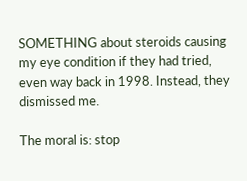SOMETHING about steroids causing my eye condition if they had tried, even way back in 1998. Instead, they dismissed me.

The moral is: stop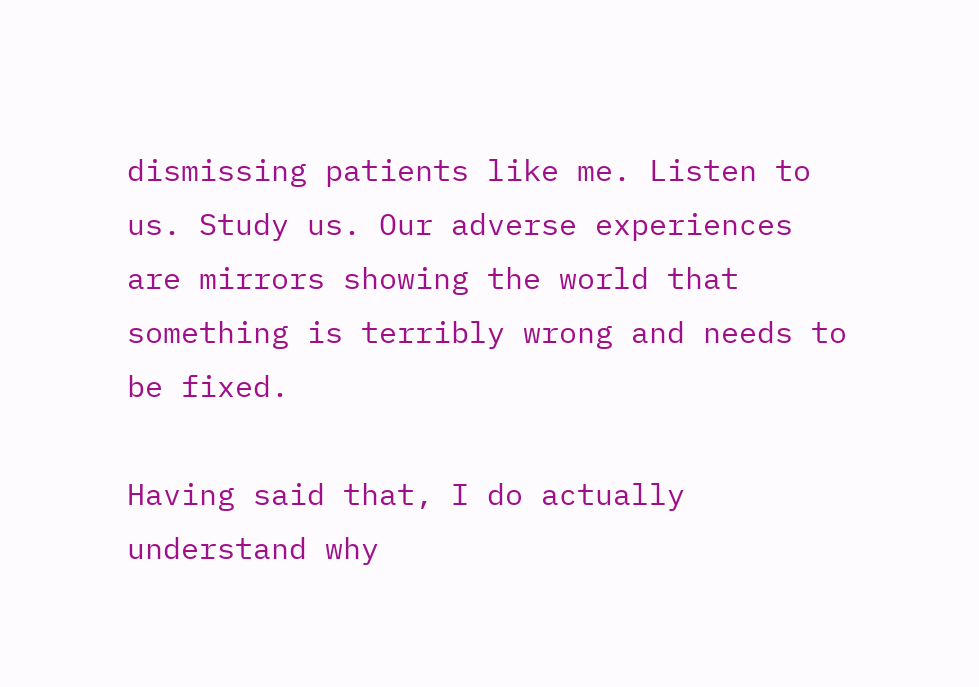dismissing patients like me. Listen to us. Study us. Our adverse experiences are mirrors showing the world that something is terribly wrong and needs to be fixed.

Having said that, I do actually understand why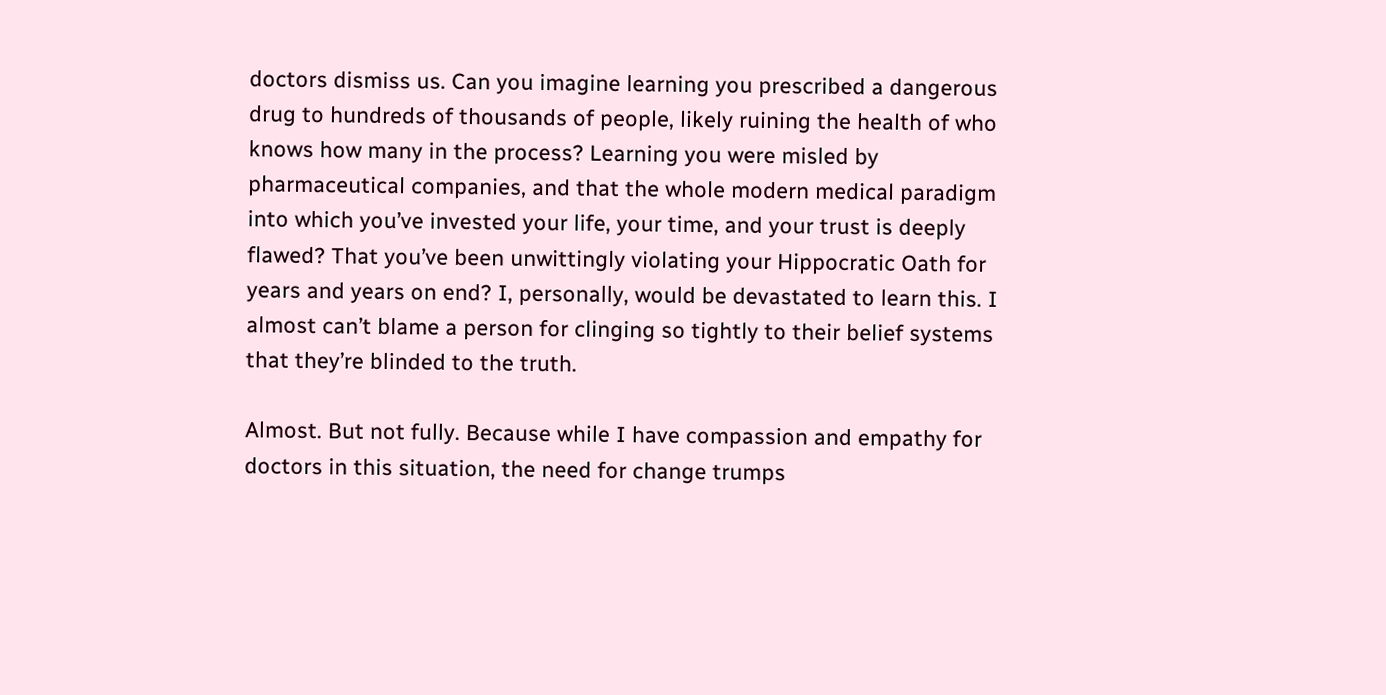doctors dismiss us. Can you imagine learning you prescribed a dangerous drug to hundreds of thousands of people, likely ruining the health of who knows how many in the process? Learning you were misled by pharmaceutical companies, and that the whole modern medical paradigm into which you’ve invested your life, your time, and your trust is deeply flawed? That you’ve been unwittingly violating your Hippocratic Oath for years and years on end? I, personally, would be devastated to learn this. I almost can’t blame a person for clinging so tightly to their belief systems that they’re blinded to the truth.

Almost. But not fully. Because while I have compassion and empathy for doctors in this situation, the need for change trumps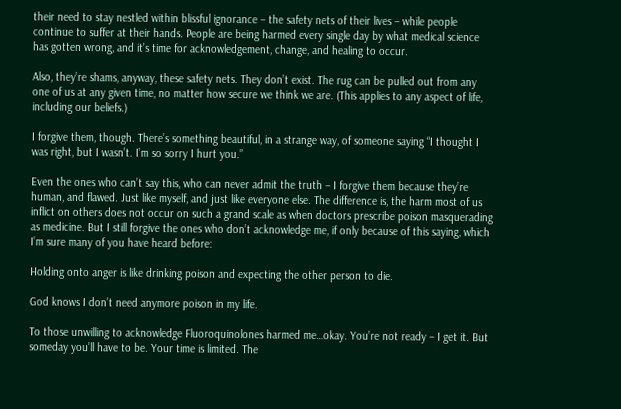their need to stay nestled within blissful ignorance – the safety nets of their lives – while people continue to suffer at their hands. People are being harmed every single day by what medical science has gotten wrong, and it’s time for acknowledgement, change, and healing to occur.

Also, they’re shams, anyway, these safety nets. They don’t exist. The rug can be pulled out from any one of us at any given time, no matter how secure we think we are. (This applies to any aspect of life, including our beliefs.)

I forgive them, though. There’s something beautiful, in a strange way, of someone saying “I thought I was right, but I wasn’t. I’m so sorry I hurt you.”

Even the ones who can’t say this, who can never admit the truth – I forgive them because they’re human, and flawed. Just like myself, and just like everyone else. The difference is, the harm most of us inflict on others does not occur on such a grand scale as when doctors prescribe poison masquerading as medicine. But I still forgive the ones who don’t acknowledge me, if only because of this saying, which I’m sure many of you have heard before:

Holding onto anger is like drinking poison and expecting the other person to die.

God knows I don’t need anymore poison in my life.

To those unwilling to acknowledge Fluoroquinolones harmed me…okay. You’re not ready – I get it. But someday you’ll have to be. Your time is limited. The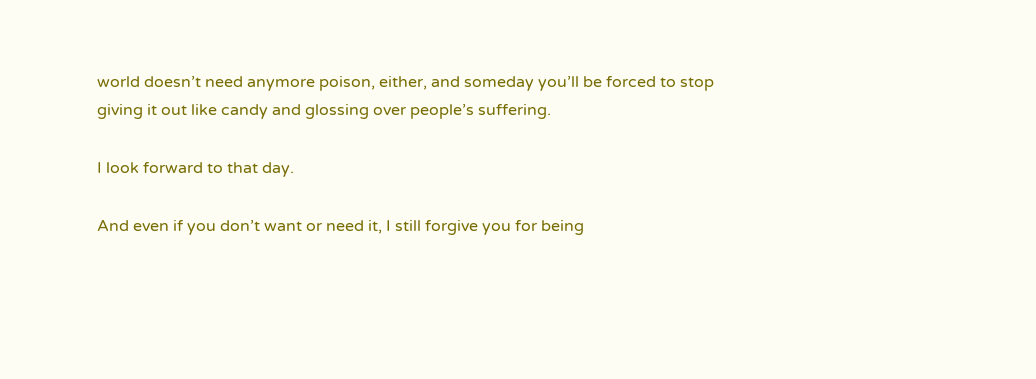world doesn’t need anymore poison, either, and someday you’ll be forced to stop giving it out like candy and glossing over people’s suffering.

I look forward to that day.

And even if you don’t want or need it, I still forgive you for being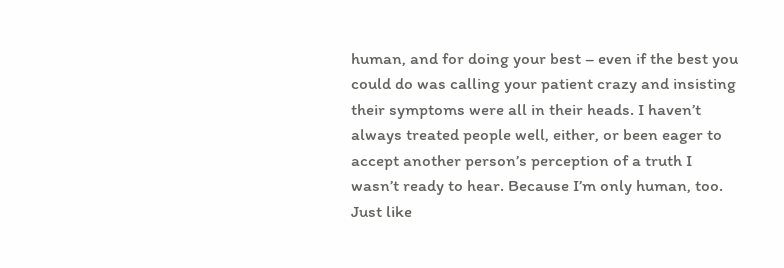human, and for doing your best – even if the best you could do was calling your patient crazy and insisting their symptoms were all in their heads. I haven’t always treated people well, either, or been eager to accept another person’s perception of a truth I wasn’t ready to hear. Because I’m only human, too. Just like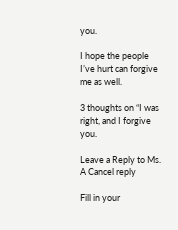you.

I hope the people I’ve hurt can forgive me as well.

3 thoughts on “I was right, and I forgive you.

Leave a Reply to Ms. A Cancel reply

Fill in your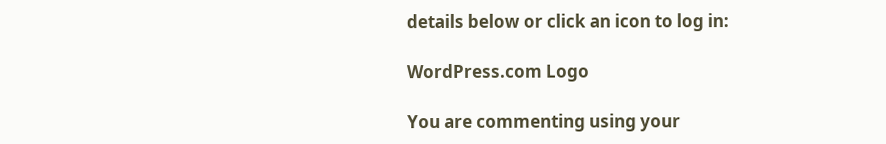details below or click an icon to log in:

WordPress.com Logo

You are commenting using your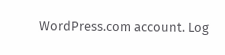WordPress.com account. Log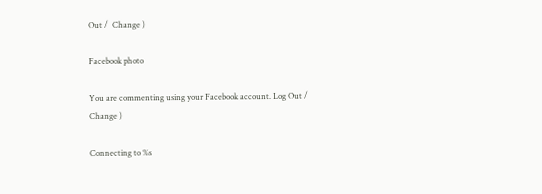Out /  Change )

Facebook photo

You are commenting using your Facebook account. Log Out /  Change )

Connecting to %s